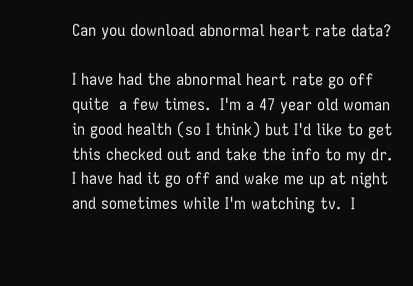Can you download abnormal heart rate data?

I have had the abnormal heart rate go off quite  a few times.  I'm a 47 year old woman in good health (so I think) but I'd like to get this checked out and take the info to my dr.  I have had it go off and wake me up at night and sometimes while I'm watching tv.  I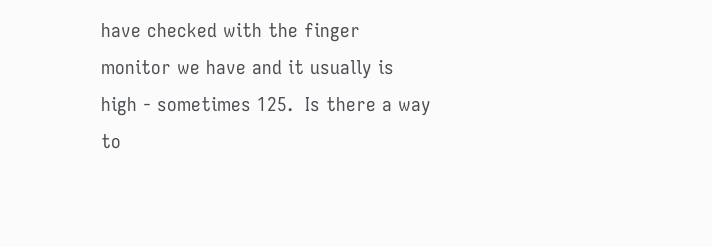have checked with the finger monitor we have and it usually is high - sometimes 125.  Is there a way to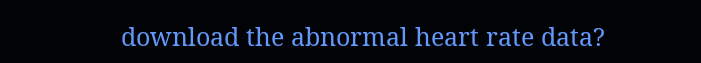download the abnormal heart rate data?